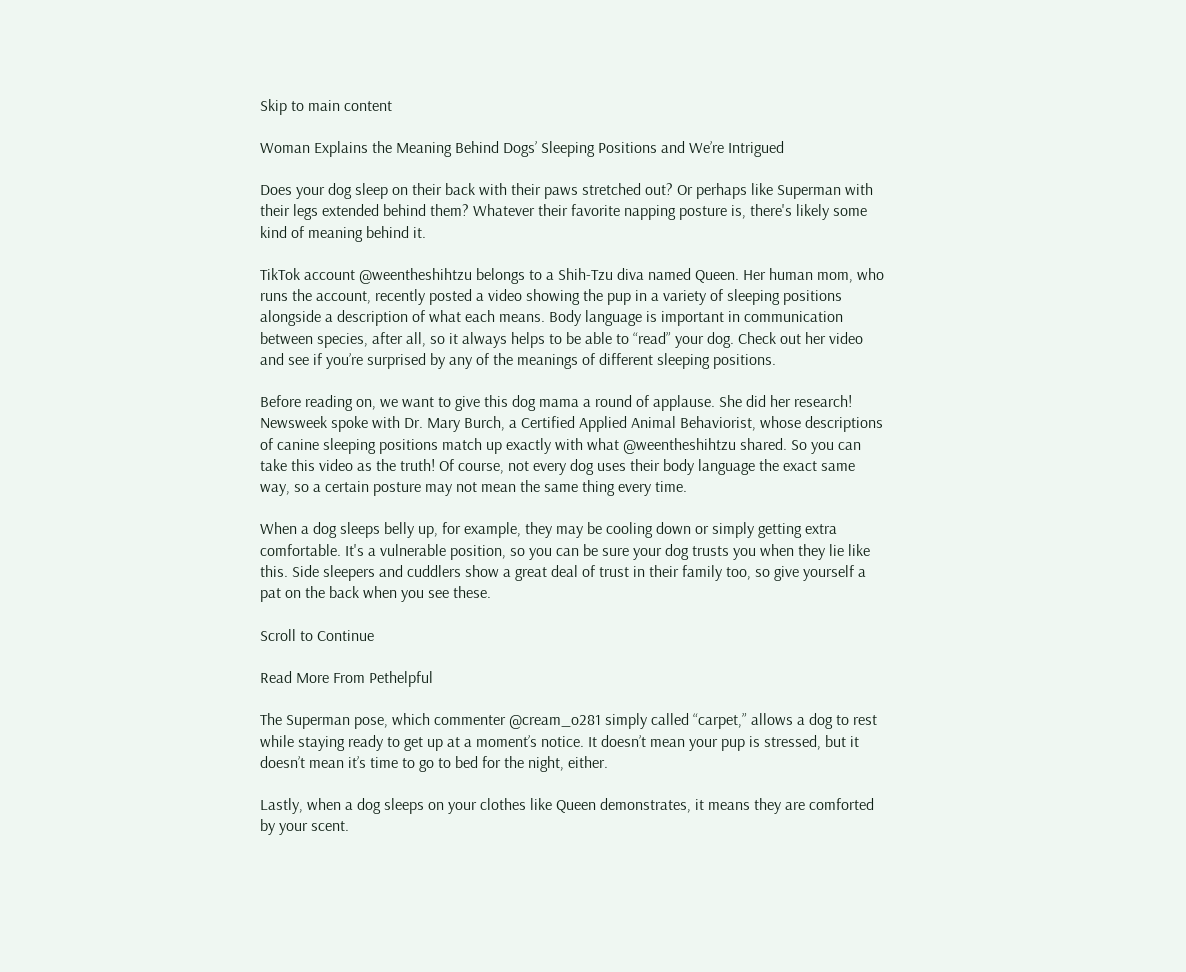Skip to main content

Woman Explains the Meaning Behind Dogs’ Sleeping Positions and We’re Intrigued

Does your dog sleep on their back with their paws stretched out? Or perhaps like Superman with their legs extended behind them? Whatever their favorite napping posture is, there's likely some kind of meaning behind it.

TikTok account @weentheshihtzu belongs to a Shih-Tzu diva named Queen. Her human mom, who runs the account, recently posted a video showing the pup in a variety of sleeping positions alongside a description of what each means. Body language is important in communication between species, after all, so it always helps to be able to “read” your dog. Check out her video and see if you’re surprised by any of the meanings of different sleeping positions.

Before reading on, we want to give this dog mama a round of applause. She did her research! Newsweek spoke with Dr. Mary Burch, a Certified Applied Animal Behaviorist, whose descriptions of canine sleeping positions match up exactly with what @weentheshihtzu shared. So you can take this video as the truth! Of course, not every dog uses their body language the exact same way, so a certain posture may not mean the same thing every time.

When a dog sleeps belly up, for example, they may be cooling down or simply getting extra comfortable. It's a vulnerable position, so you can be sure your dog trusts you when they lie like this. Side sleepers and cuddlers show a great deal of trust in their family too, so give yourself a pat on the back when you see these.

Scroll to Continue

Read More From Pethelpful

The Superman pose, which commenter @cream_o281 simply called “carpet,” allows a dog to rest while staying ready to get up at a moment’s notice. It doesn’t mean your pup is stressed, but it doesn’t mean it’s time to go to bed for the night, either.

Lastly, when a dog sleeps on your clothes like Queen demonstrates, it means they are comforted by your scent.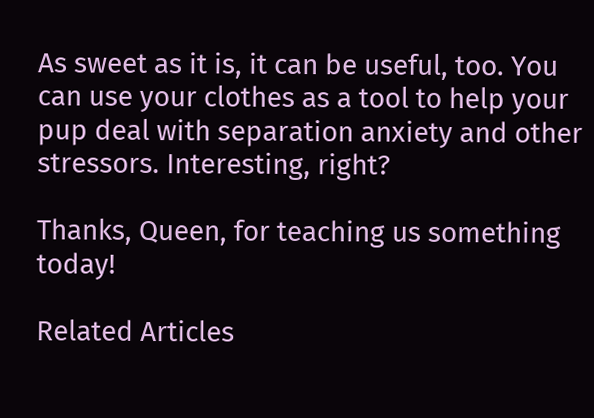As sweet as it is, it can be useful, too. You can use your clothes as a tool to help your pup deal with separation anxiety and other stressors. Interesting, right?

Thanks, Queen, for teaching us something today!

Related Articles